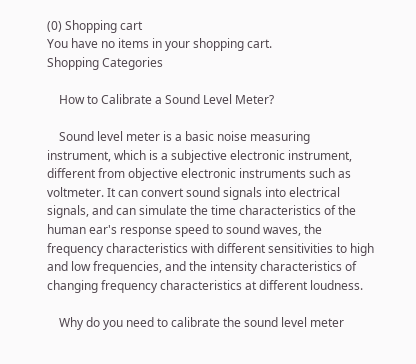(0) Shopping cart
You have no items in your shopping cart.
Shopping Categories

    How to Calibrate a Sound Level Meter?

    Sound level meter is a basic noise measuring instrument, which is a subjective electronic instrument, different from objective electronic instruments such as voltmeter. It can convert sound signals into electrical signals, and can simulate the time characteristics of the human ear's response speed to sound waves, the frequency characteristics with different sensitivities to high and low frequencies, and the intensity characteristics of changing frequency characteristics at different loudness.

    Why do you need to calibrate the sound level meter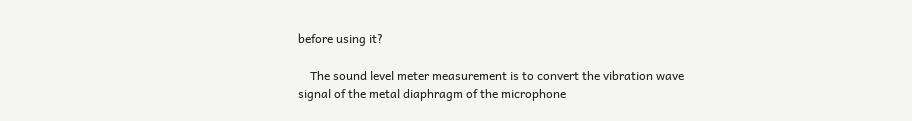before using it?

    The sound level meter measurement is to convert the vibration wave signal of the metal diaphragm of the microphone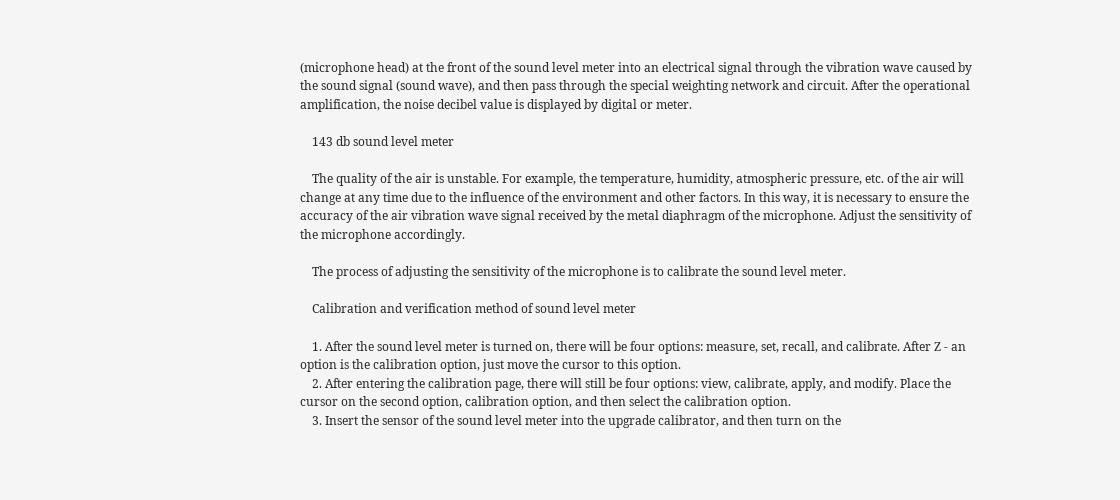(microphone head) at the front of the sound level meter into an electrical signal through the vibration wave caused by the sound signal (sound wave), and then pass through the special weighting network and circuit. After the operational amplification, the noise decibel value is displayed by digital or meter.

    143 db sound level meter

    The quality of the air is unstable. For example, the temperature, humidity, atmospheric pressure, etc. of the air will change at any time due to the influence of the environment and other factors. In this way, it is necessary to ensure the accuracy of the air vibration wave signal received by the metal diaphragm of the microphone. Adjust the sensitivity of the microphone accordingly.

    The process of adjusting the sensitivity of the microphone is to calibrate the sound level meter.

    Calibration and verification method of sound level meter

    1. After the sound level meter is turned on, there will be four options: measure, set, recall, and calibrate. After Z - an option is the calibration option, just move the cursor to this option.
    2. After entering the calibration page, there will still be four options: view, calibrate, apply, and modify. Place the cursor on the second option, calibration option, and then select the calibration option.
    3. Insert the sensor of the sound level meter into the upgrade calibrator, and then turn on the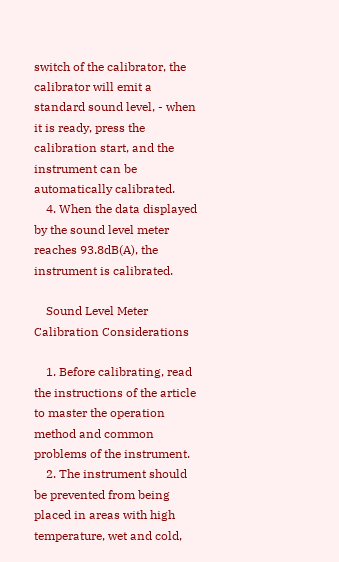switch of the calibrator, the calibrator will emit a standard sound level, - when it is ready, press the calibration start, and the instrument can be automatically calibrated.
    4. When the data displayed by the sound level meter reaches 93.8dB(A), the instrument is calibrated.

    Sound Level Meter Calibration Considerations

    1. Before calibrating, read the instructions of the article to master the operation method and common problems of the instrument.
    2. The instrument should be prevented from being placed in areas with high temperature, wet and cold,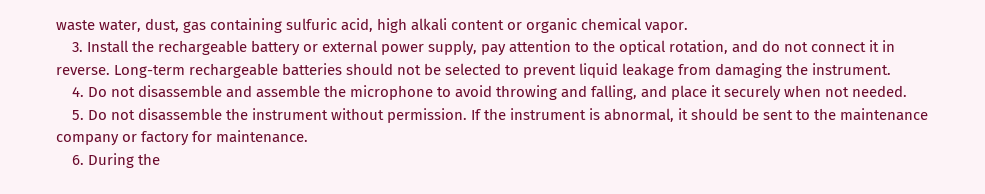waste water, dust, gas containing sulfuric acid, high alkali content or organic chemical vapor.
    3. Install the rechargeable battery or external power supply, pay attention to the optical rotation, and do not connect it in reverse. Long-term rechargeable batteries should not be selected to prevent liquid leakage from damaging the instrument.
    4. Do not disassemble and assemble the microphone to avoid throwing and falling, and place it securely when not needed.
    5. Do not disassemble the instrument without permission. If the instrument is abnormal, it should be sent to the maintenance company or factory for maintenance.
    6. During the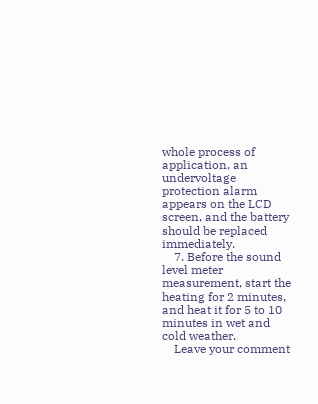whole process of application, an undervoltage protection alarm appears on the LCD screen, and the battery should be replaced immediately.
    7. Before the sound level meter measurement, start the heating for 2 minutes, and heat it for 5 to 10 minutes in wet and cold weather.
    Leave your comment